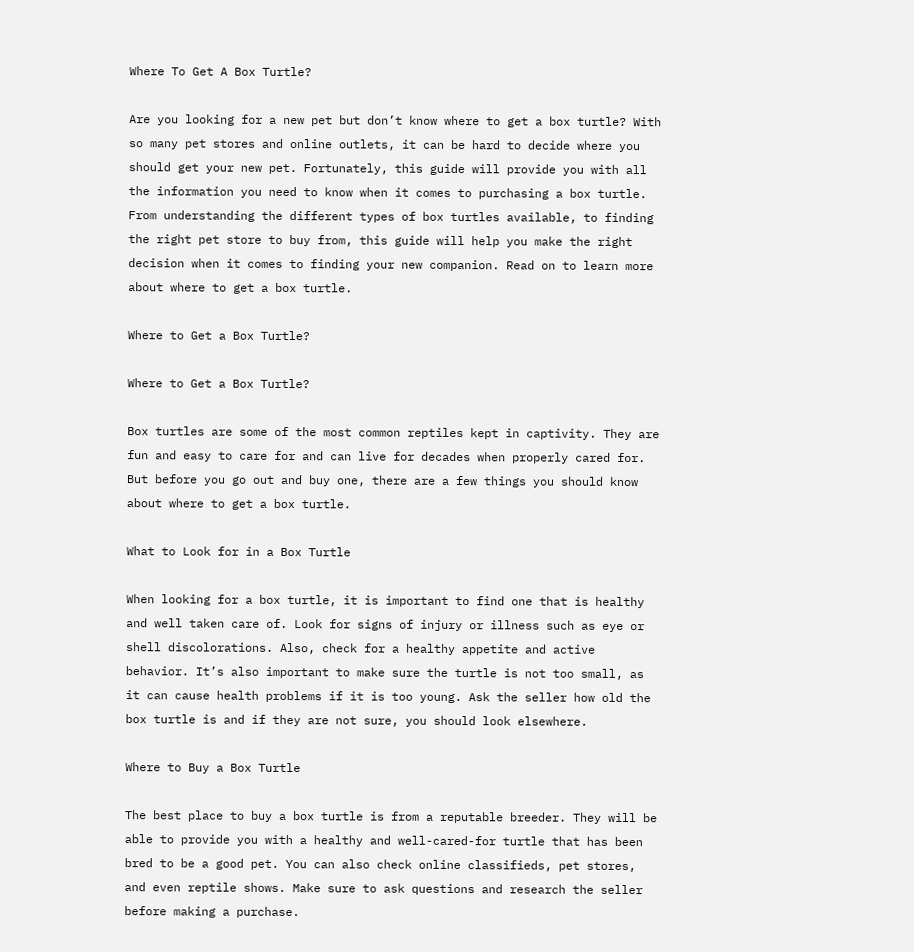Where To Get A Box Turtle?

Are you looking for a new pet but don’t know where to get a box turtle? With so many pet stores and online outlets, it can be hard to decide where you should get your new pet. Fortunately, this guide will provide you with all the information you need to know when it comes to purchasing a box turtle. From understanding the different types of box turtles available, to finding the right pet store to buy from, this guide will help you make the right decision when it comes to finding your new companion. Read on to learn more about where to get a box turtle.

Where to Get a Box Turtle?

Where to Get a Box Turtle?

Box turtles are some of the most common reptiles kept in captivity. They are fun and easy to care for and can live for decades when properly cared for. But before you go out and buy one, there are a few things you should know about where to get a box turtle.

What to Look for in a Box Turtle

When looking for a box turtle, it is important to find one that is healthy and well taken care of. Look for signs of injury or illness such as eye or shell discolorations. Also, check for a healthy appetite and active behavior. It’s also important to make sure the turtle is not too small, as it can cause health problems if it is too young. Ask the seller how old the box turtle is and if they are not sure, you should look elsewhere.

Where to Buy a Box Turtle

The best place to buy a box turtle is from a reputable breeder. They will be able to provide you with a healthy and well-cared-for turtle that has been bred to be a good pet. You can also check online classifieds, pet stores, and even reptile shows. Make sure to ask questions and research the seller before making a purchase.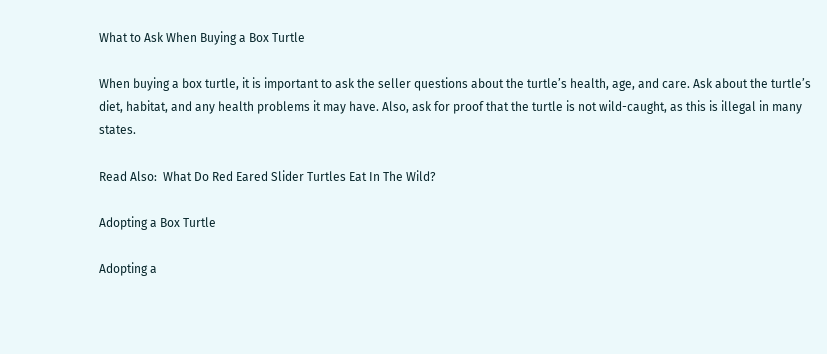What to Ask When Buying a Box Turtle

When buying a box turtle, it is important to ask the seller questions about the turtle’s health, age, and care. Ask about the turtle’s diet, habitat, and any health problems it may have. Also, ask for proof that the turtle is not wild-caught, as this is illegal in many states.

Read Also:  What Do Red Eared Slider Turtles Eat In The Wild?

Adopting a Box Turtle

Adopting a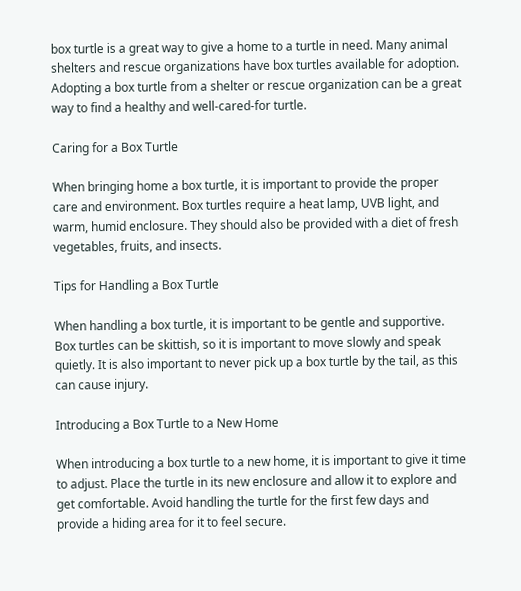box turtle is a great way to give a home to a turtle in need. Many animal shelters and rescue organizations have box turtles available for adoption. Adopting a box turtle from a shelter or rescue organization can be a great way to find a healthy and well-cared-for turtle.

Caring for a Box Turtle

When bringing home a box turtle, it is important to provide the proper care and environment. Box turtles require a heat lamp, UVB light, and warm, humid enclosure. They should also be provided with a diet of fresh vegetables, fruits, and insects.

Tips for Handling a Box Turtle

When handling a box turtle, it is important to be gentle and supportive. Box turtles can be skittish, so it is important to move slowly and speak quietly. It is also important to never pick up a box turtle by the tail, as this can cause injury.

Introducing a Box Turtle to a New Home

When introducing a box turtle to a new home, it is important to give it time to adjust. Place the turtle in its new enclosure and allow it to explore and get comfortable. Avoid handling the turtle for the first few days and provide a hiding area for it to feel secure.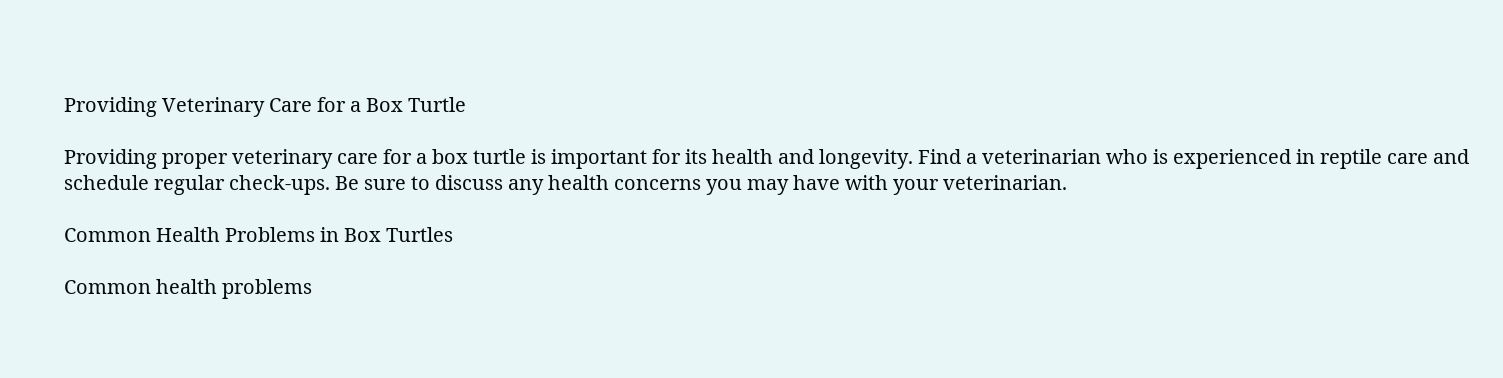Providing Veterinary Care for a Box Turtle

Providing proper veterinary care for a box turtle is important for its health and longevity. Find a veterinarian who is experienced in reptile care and schedule regular check-ups. Be sure to discuss any health concerns you may have with your veterinarian.

Common Health Problems in Box Turtles

Common health problems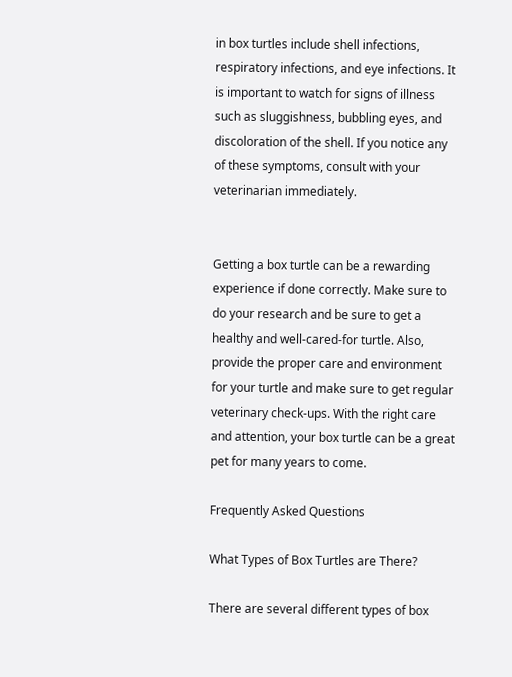in box turtles include shell infections, respiratory infections, and eye infections. It is important to watch for signs of illness such as sluggishness, bubbling eyes, and discoloration of the shell. If you notice any of these symptoms, consult with your veterinarian immediately.


Getting a box turtle can be a rewarding experience if done correctly. Make sure to do your research and be sure to get a healthy and well-cared-for turtle. Also, provide the proper care and environment for your turtle and make sure to get regular veterinary check-ups. With the right care and attention, your box turtle can be a great pet for many years to come.

Frequently Asked Questions

What Types of Box Turtles are There?

There are several different types of box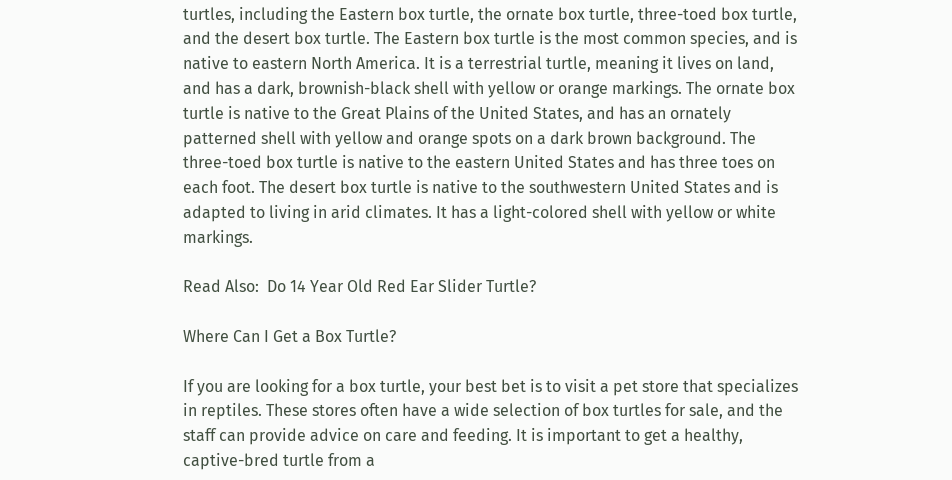turtles, including the Eastern box turtle, the ornate box turtle, three-toed box turtle, and the desert box turtle. The Eastern box turtle is the most common species, and is native to eastern North America. It is a terrestrial turtle, meaning it lives on land, and has a dark, brownish-black shell with yellow or orange markings. The ornate box turtle is native to the Great Plains of the United States, and has an ornately patterned shell with yellow and orange spots on a dark brown background. The three-toed box turtle is native to the eastern United States and has three toes on each foot. The desert box turtle is native to the southwestern United States and is adapted to living in arid climates. It has a light-colored shell with yellow or white markings.

Read Also:  Do 14 Year Old Red Ear Slider Turtle?

Where Can I Get a Box Turtle?

If you are looking for a box turtle, your best bet is to visit a pet store that specializes in reptiles. These stores often have a wide selection of box turtles for sale, and the staff can provide advice on care and feeding. It is important to get a healthy, captive-bred turtle from a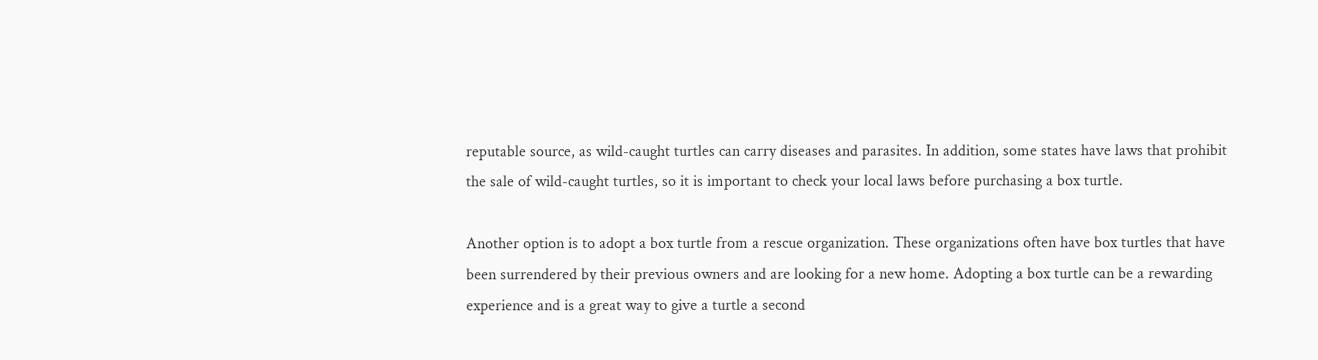reputable source, as wild-caught turtles can carry diseases and parasites. In addition, some states have laws that prohibit the sale of wild-caught turtles, so it is important to check your local laws before purchasing a box turtle.

Another option is to adopt a box turtle from a rescue organization. These organizations often have box turtles that have been surrendered by their previous owners and are looking for a new home. Adopting a box turtle can be a rewarding experience and is a great way to give a turtle a second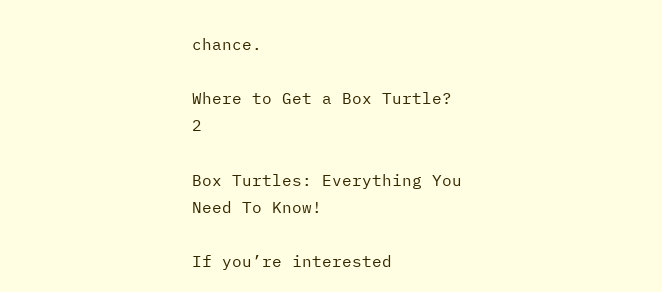chance.

Where to Get a Box Turtle? 2

Box Turtles: Everything You Need To Know!

If you’re interested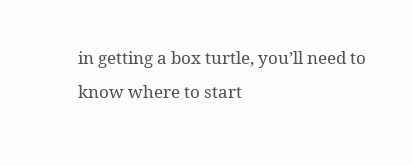in getting a box turtle, you’ll need to know where to start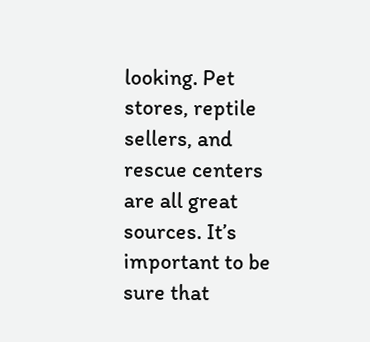looking. Pet stores, reptile sellers, and rescue centers are all great sources. It’s important to be sure that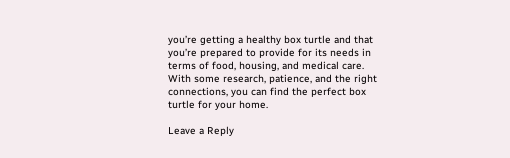you’re getting a healthy box turtle and that you’re prepared to provide for its needs in terms of food, housing, and medical care. With some research, patience, and the right connections, you can find the perfect box turtle for your home.

Leave a Reply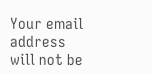Your email address will not be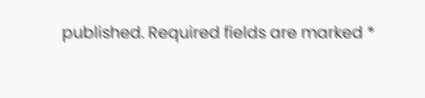published. Required fields are marked *